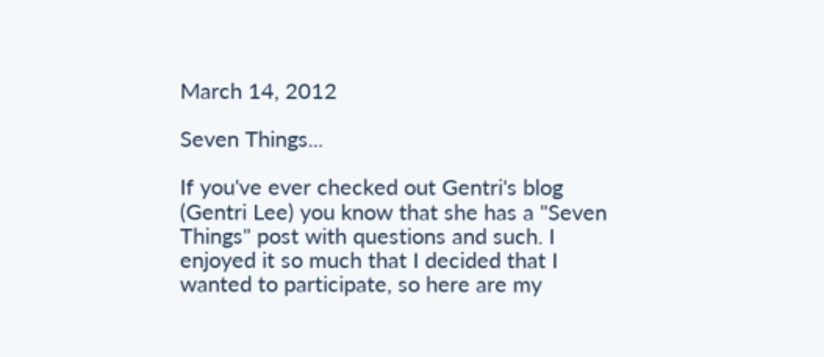March 14, 2012

Seven Things...

If you've ever checked out Gentri's blog (Gentri Lee) you know that she has a "Seven Things" post with questions and such. I enjoyed it so much that I decided that I wanted to participate, so here are my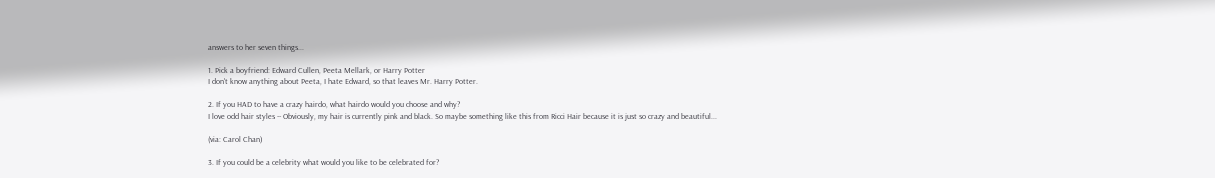answers to her seven things...

1. Pick a boyfriend: Edward Cullen, Peeta Mellark, or Harry Potter
I don't know anything about Peeta, I hate Edward, so that leaves Mr. Harry Potter.

2. If you HAD to have a crazy hairdo, what hairdo would you choose and why?
I love odd hair styles -- Obviously, my hair is currently pink and black. So maybe something like this from Ricci Hair because it is just so crazy and beautiful...

(via: Carol Chan)

3. If you could be a celebrity what would you like to be celebrated for?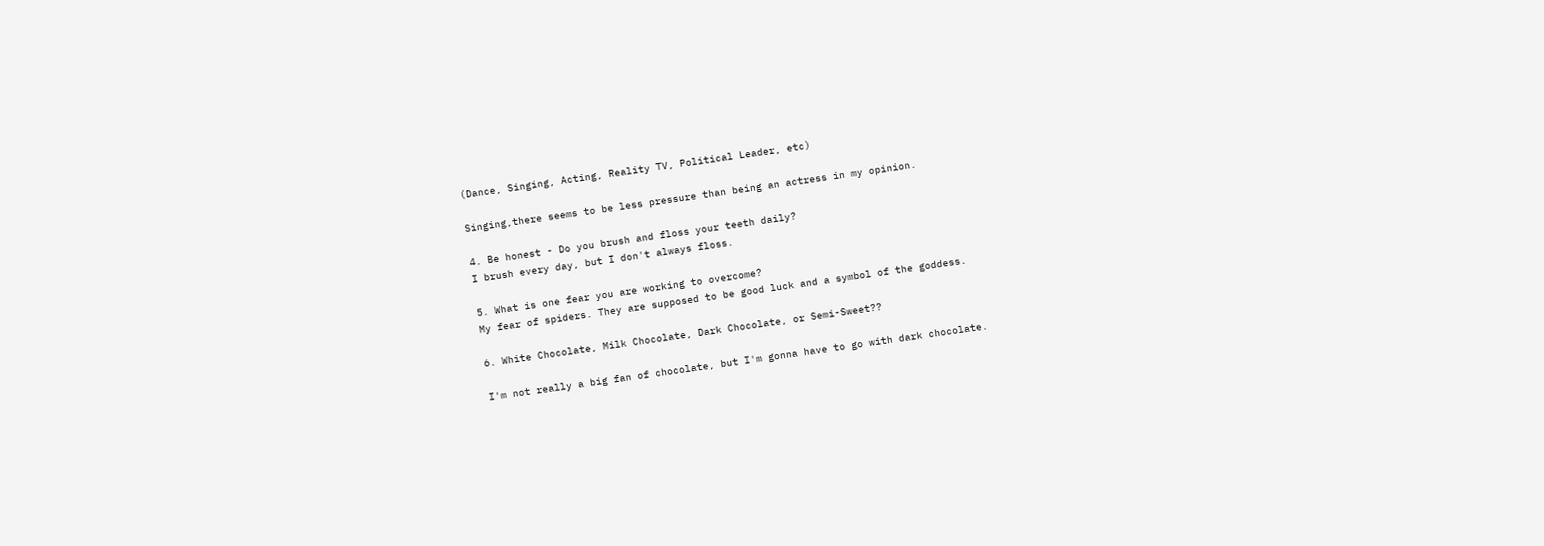(Dance, Singing, Acting, Reality TV, Political Leader, etc)

Singing,there seems to be less pressure than being an actress in my opinion.

4. Be honest - Do you brush and floss your teeth daily?
I brush every day, but I don't always floss.

5. What is one fear you are working to overcome?
My fear of spiders. They are supposed to be good luck and a symbol of the goddess.

6. White Chocolate, Milk Chocolate, Dark Chocolate, or Semi-Sweet??

I'm not really a big fan of chocolate, but I'm gonna have to go with dark chocolate.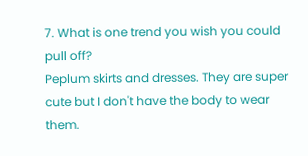7. What is one trend you wish you could pull off?
Peplum skirts and dresses. They are super cute but I don't have the body to wear them.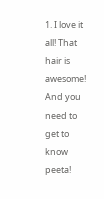1. I love it all! That hair is awesome! And you need to get to know peeta!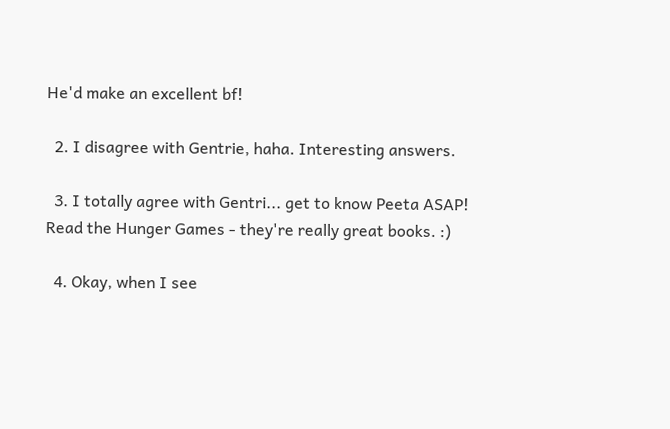He'd make an excellent bf!

  2. I disagree with Gentrie, haha. Interesting answers.

  3. I totally agree with Gentri... get to know Peeta ASAP! Read the Hunger Games - they're really great books. :)

  4. Okay, when I see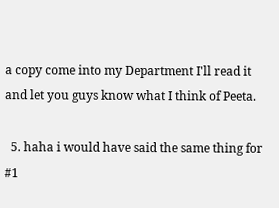a copy come into my Department I'll read it and let you guys know what I think of Peeta.

  5. haha i would have said the same thing for #1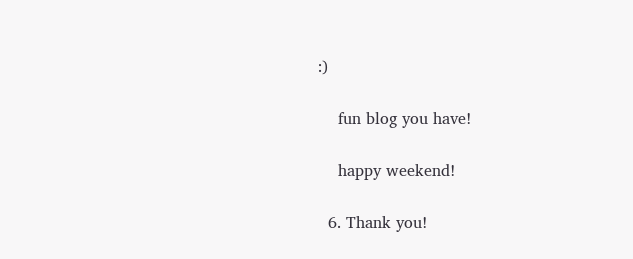:)

    fun blog you have!

    happy weekend!

  6. Thank you!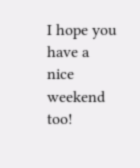I hope you have a nice weekend too!